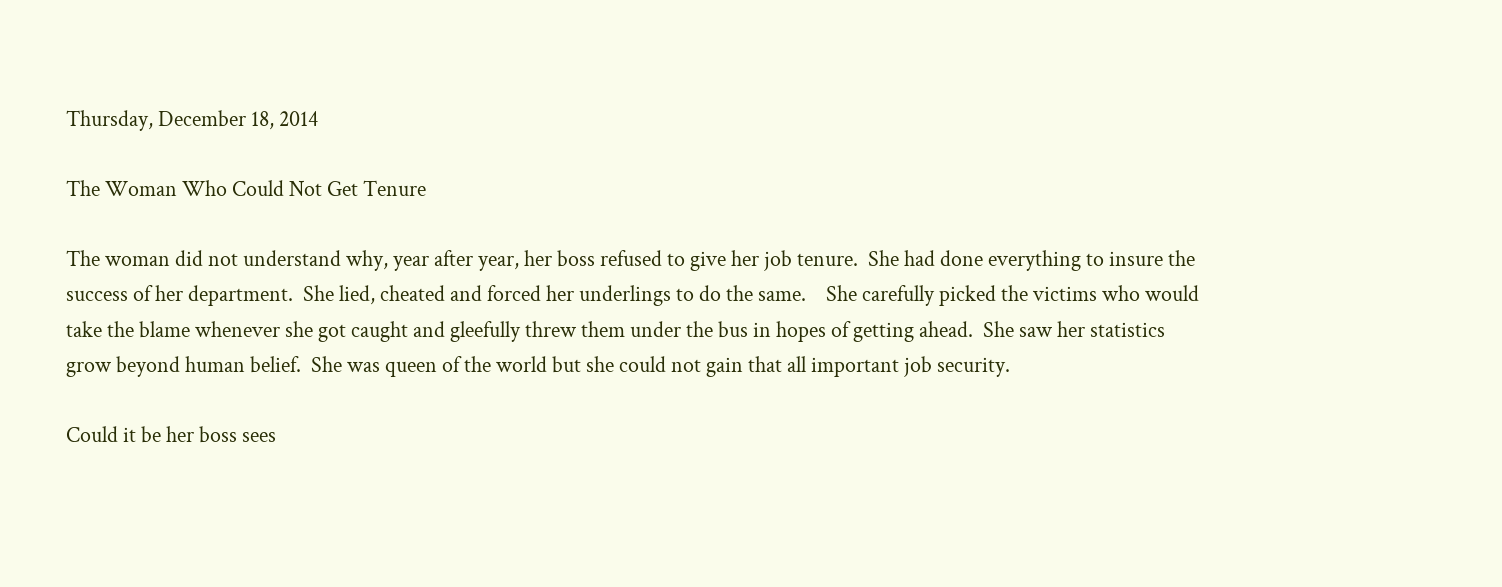Thursday, December 18, 2014

The Woman Who Could Not Get Tenure

The woman did not understand why, year after year, her boss refused to give her job tenure.  She had done everything to insure the success of her department.  She lied, cheated and forced her underlings to do the same.    She carefully picked the victims who would take the blame whenever she got caught and gleefully threw them under the bus in hopes of getting ahead.  She saw her statistics grow beyond human belief.  She was queen of the world but she could not gain that all important job security.

Could it be her boss sees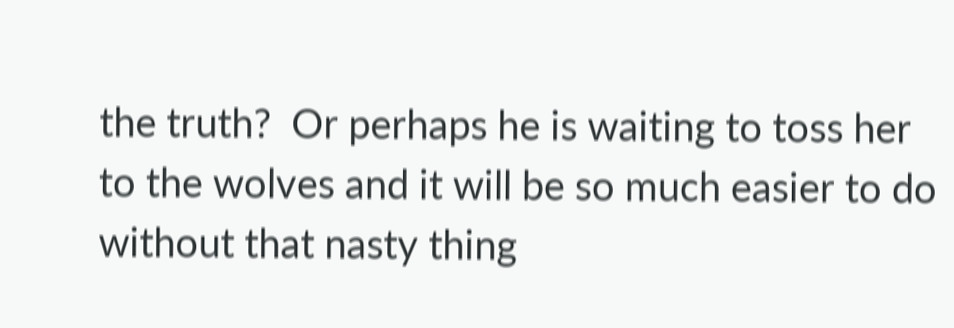the truth?  Or perhaps he is waiting to toss her to the wolves and it will be so much easier to do without that nasty thing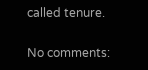called tenure.

No comments: